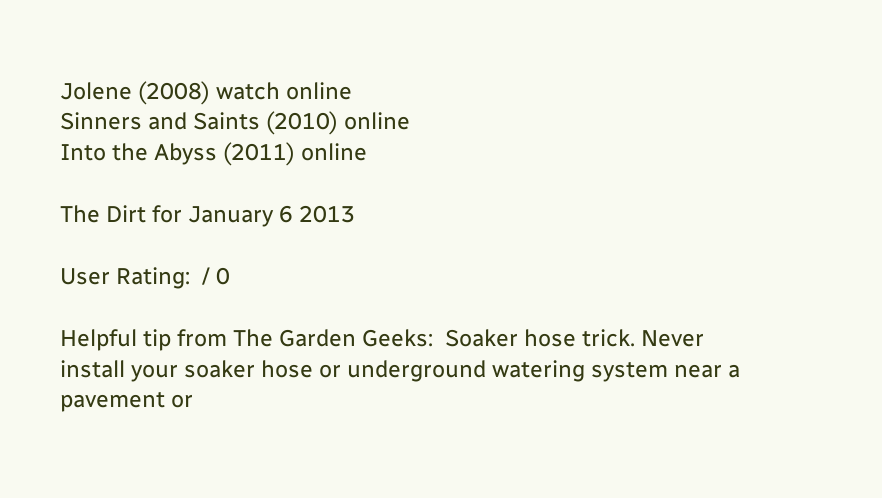Jolene (2008) watch online
Sinners and Saints (2010) online
Into the Abyss (2011) online

The Dirt for January 6 2013

User Rating:  / 0

Helpful tip from The Garden Geeks:  Soaker hose trick. Never install your soaker hose or underground watering system near a pavement or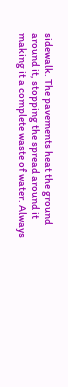sidewalk. The pavements heat the ground around it, stopping the spread around it making it a complete waste of water. Always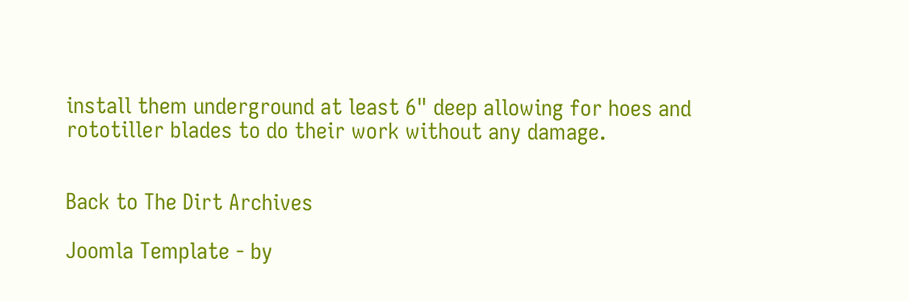install them underground at least 6" deep allowing for hoes and rototiller blades to do their work without any damage.


Back to The Dirt Archives

Joomla Template - by